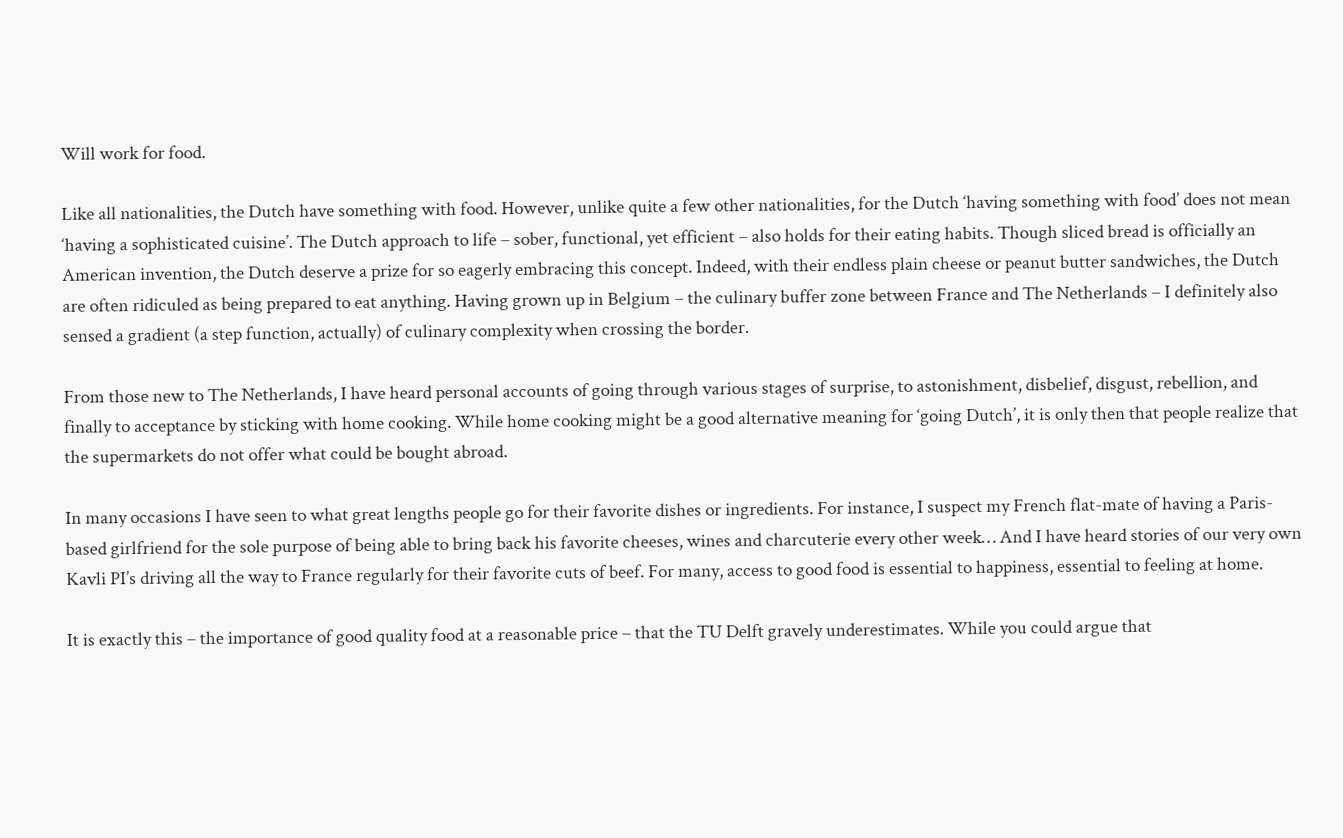Will work for food.

Like all nationalities, the Dutch have something with food. However, unlike quite a few other nationalities, for the Dutch ‘having something with food’ does not mean ‘having a sophisticated cuisine’. The Dutch approach to life – sober, functional, yet efficient – also holds for their eating habits. Though sliced bread is officially an American invention, the Dutch deserve a prize for so eagerly embracing this concept. Indeed, with their endless plain cheese or peanut butter sandwiches, the Dutch are often ridiculed as being prepared to eat anything. Having grown up in Belgium – the culinary buffer zone between France and The Netherlands – I definitely also sensed a gradient (a step function, actually) of culinary complexity when crossing the border.

From those new to The Netherlands, I have heard personal accounts of going through various stages of surprise, to astonishment, disbelief, disgust, rebellion, and finally to acceptance by sticking with home cooking. While home cooking might be a good alternative meaning for ‘going Dutch’, it is only then that people realize that the supermarkets do not offer what could be bought abroad.

In many occasions I have seen to what great lengths people go for their favorite dishes or ingredients. For instance, I suspect my French flat-mate of having a Paris-based girlfriend for the sole purpose of being able to bring back his favorite cheeses, wines and charcuterie every other week… And I have heard stories of our very own Kavli PI’s driving all the way to France regularly for their favorite cuts of beef. For many, access to good food is essential to happiness, essential to feeling at home.

It is exactly this – the importance of good quality food at a reasonable price – that the TU Delft gravely underestimates. While you could argue that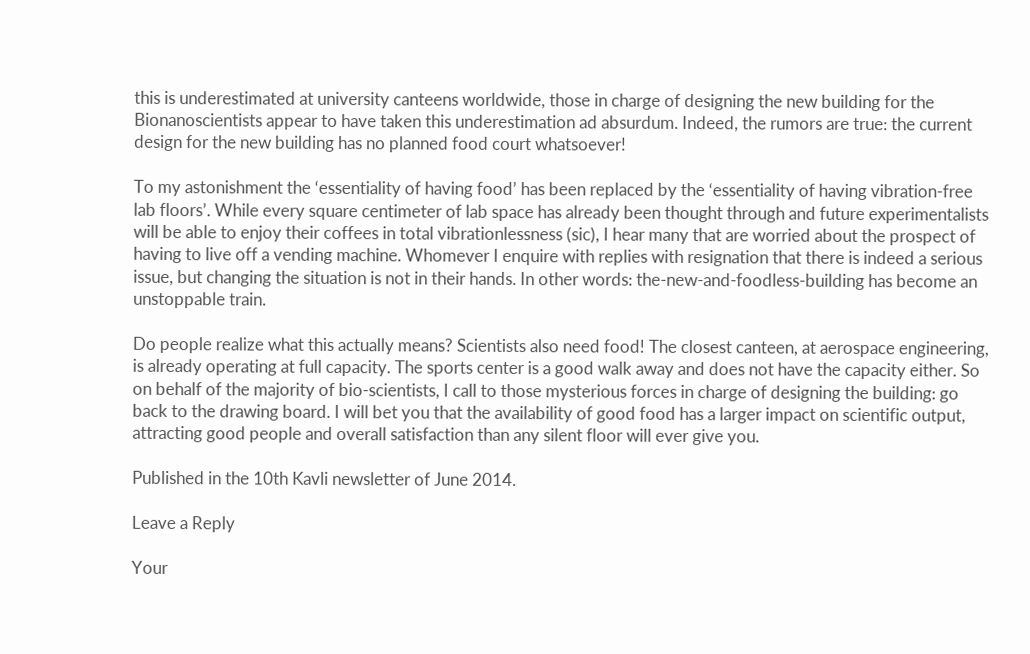this is underestimated at university canteens worldwide, those in charge of designing the new building for the Bionanoscientists appear to have taken this underestimation ad absurdum. Indeed, the rumors are true: the current design for the new building has no planned food court whatsoever!

To my astonishment the ‘essentiality of having food’ has been replaced by the ‘essentiality of having vibration-free lab floors’. While every square centimeter of lab space has already been thought through and future experimentalists will be able to enjoy their coffees in total vibrationlessness (sic), I hear many that are worried about the prospect of having to live off a vending machine. Whomever I enquire with replies with resignation that there is indeed a serious issue, but changing the situation is not in their hands. In other words: the-new-and-foodless-building has become an unstoppable train.

Do people realize what this actually means? Scientists also need food! The closest canteen, at aerospace engineering, is already operating at full capacity. The sports center is a good walk away and does not have the capacity either. So on behalf of the majority of bio-scientists, I call to those mysterious forces in charge of designing the building: go back to the drawing board. I will bet you that the availability of good food has a larger impact on scientific output, attracting good people and overall satisfaction than any silent floor will ever give you.

Published in the 10th Kavli newsletter of June 2014.

Leave a Reply

Your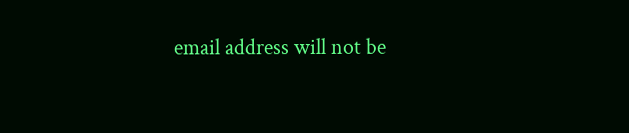email address will not be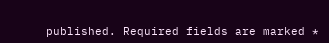published. Required fields are marked *